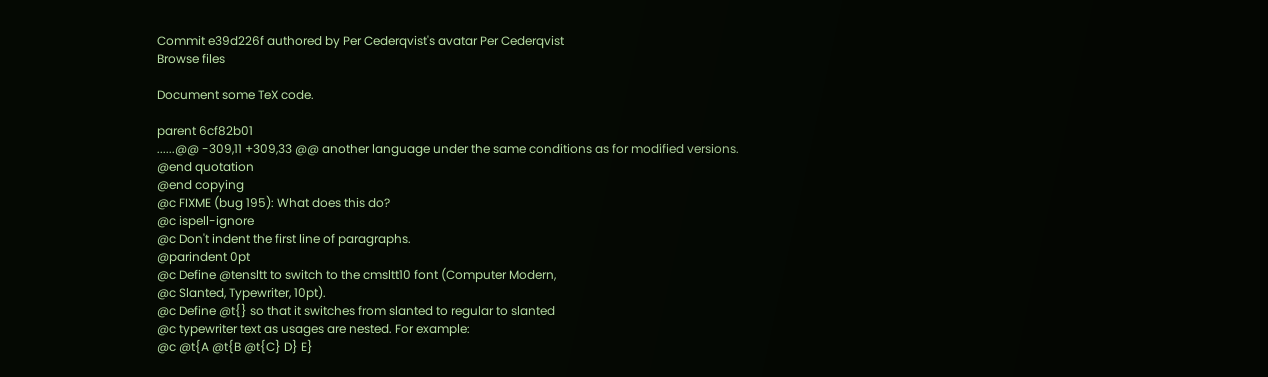Commit e39d226f authored by Per Cederqvist's avatar Per Cederqvist
Browse files

Document some TeX code.

parent 6cf82b01
......@@ -309,11 +309,33 @@ another language under the same conditions as for modified versions.
@end quotation
@end copying
@c FIXME (bug 195): What does this do?
@c ispell-ignore
@c Don't indent the first line of paragraphs.
@parindent 0pt
@c Define @tensltt to switch to the cmsltt10 font (Computer Modern,
@c Slanted, Typewriter, 10pt).
@c Define @t{} so that it switches from slanted to regular to slanted
@c typewriter text as usages are nested. For example:
@c @t{A @t{B @t{C} D} E}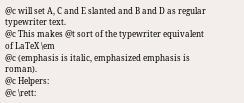@c will set A, C and E slanted and B and D as regular typewriter text.
@c This makes @t sort of the typewriter equivalent of LaTeX \em
@c (emphasis is italic, emphasized emphasis is roman).
@c Helpers:
@c \rett: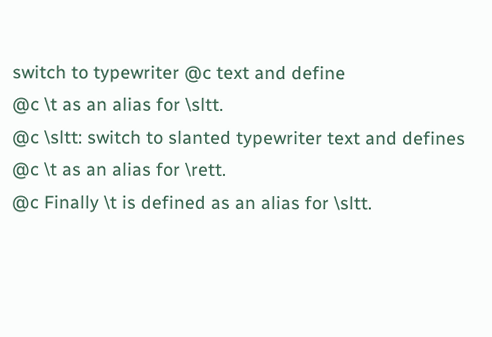switch to typewriter @c text and define
@c \t as an alias for \sltt.
@c \sltt: switch to slanted typewriter text and defines
@c \t as an alias for \rett.
@c Finally \t is defined as an alias for \sltt.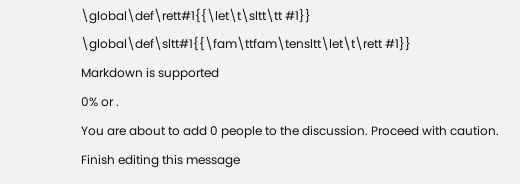\global\def\rett#1{{\let\t\sltt\tt #1}}
\global\def\sltt#1{{\fam\ttfam\tensltt\let\t\rett #1}}
Markdown is supported
0% or .
You are about to add 0 people to the discussion. Proceed with caution.
Finish editing this message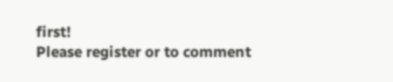first!
Please register or to comment